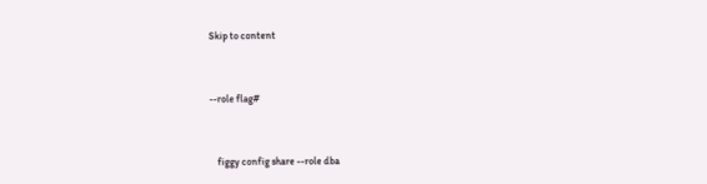Skip to content


--role flag#


    figgy config share --role dba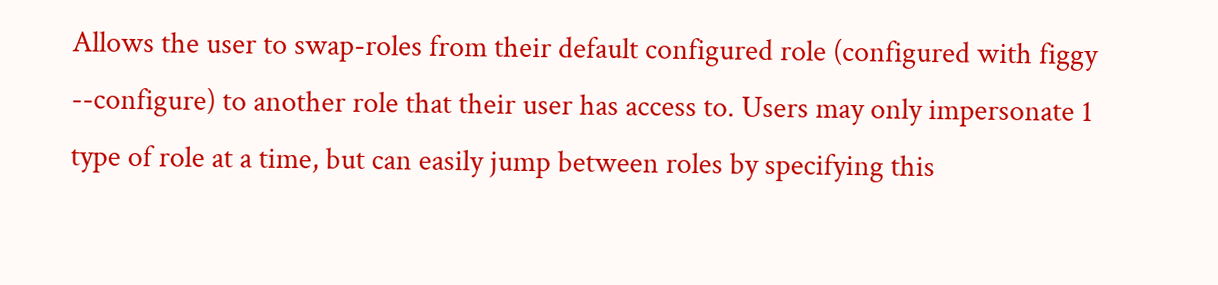Allows the user to swap-roles from their default configured role (configured with figgy --configure) to another role that their user has access to. Users may only impersonate 1 type of role at a time, but can easily jump between roles by specifying this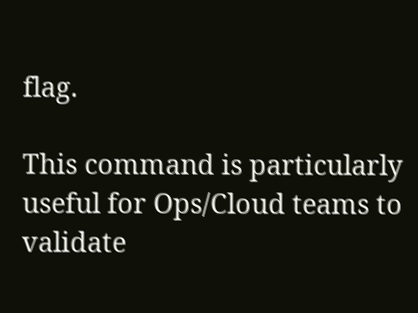flag.

This command is particularly useful for Ops/Cloud teams to validate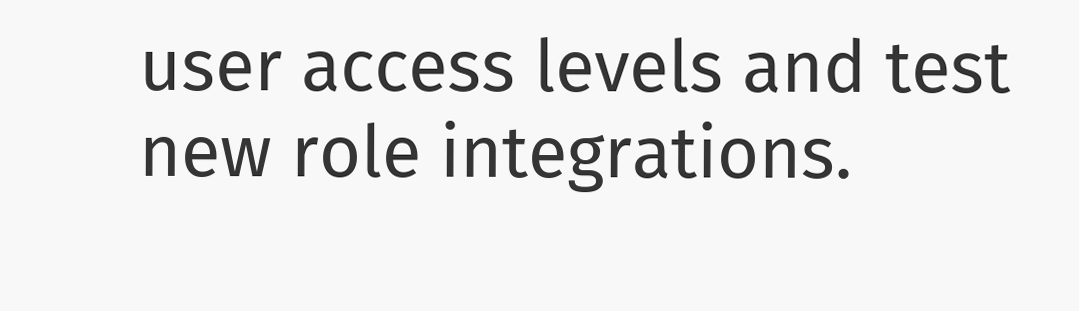user access levels and test new role integrations.